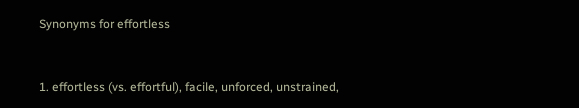Synonyms for effortless


1. effortless (vs. effortful), facile, unforced, unstrained,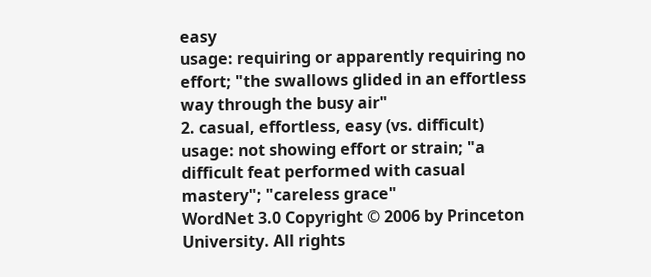easy
usage: requiring or apparently requiring no effort; "the swallows glided in an effortless way through the busy air"
2. casual, effortless, easy (vs. difficult)
usage: not showing effort or strain; "a difficult feat performed with casual mastery"; "careless grace"
WordNet 3.0 Copyright © 2006 by Princeton University. All rights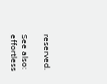reserved.

See also: effortless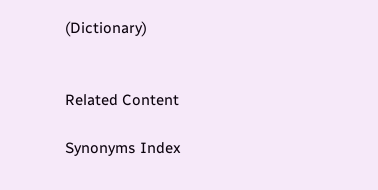(Dictionary)


Related Content

Synonyms Index